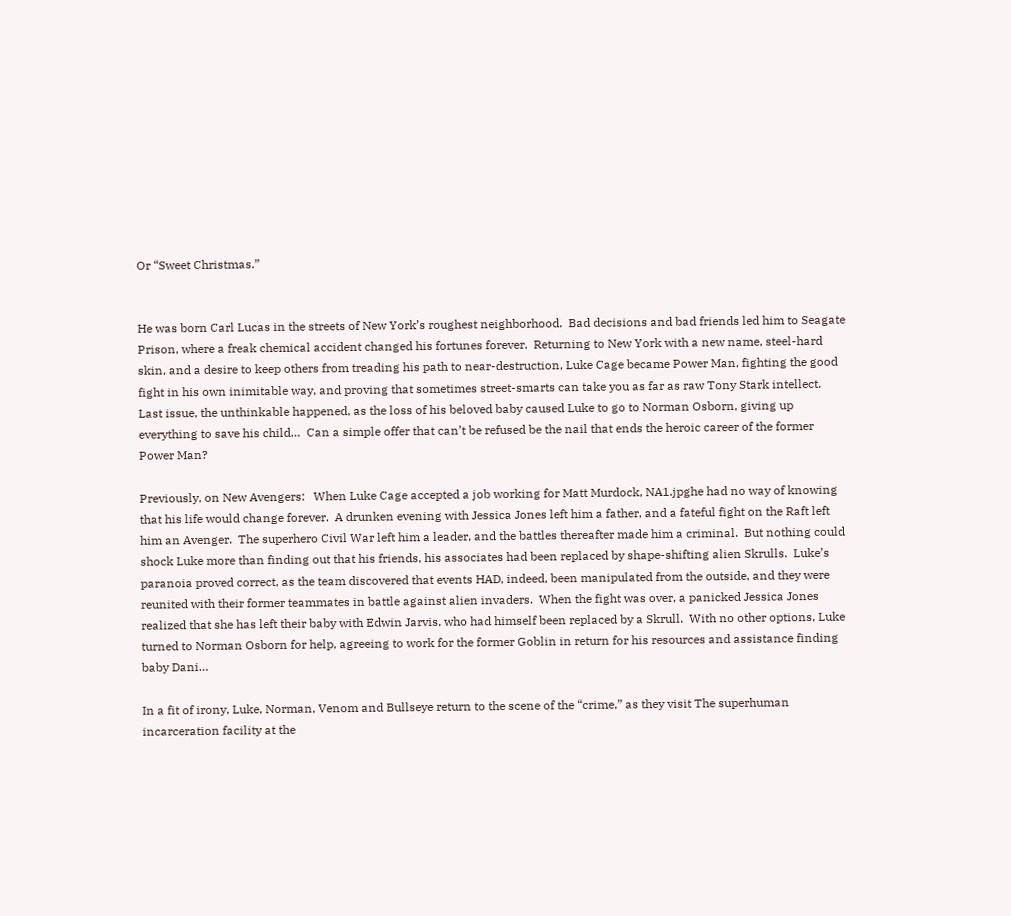Or “Sweet Christmas.”


He was born Carl Lucas in the streets of New York’s roughest neighborhood.  Bad decisions and bad friends led him to Seagate Prison, where a freak chemical accident changed his fortunes forever.  Returning to New York with a new name, steel-hard skin, and a desire to keep others from treading his path to near-destruction, Luke Cage became Power Man, fighting the good fight in his own inimitable way, and proving that sometimes street-smarts can take you as far as raw Tony Stark intellect.  Last issue, the unthinkable happened, as the loss of his beloved baby caused Luke to go to Norman Osborn, giving up everything to save his child…  Can a simple offer that can’t be refused be the nail that ends the heroic career of the former Power Man?

Previously, on New Avengers:   When Luke Cage accepted a job working for Matt Murdock, NA1.jpghe had no way of knowing that his life would change forever.  A drunken evening with Jessica Jones left him a father, and a fateful fight on the Raft left him an Avenger.  The superhero Civil War left him a leader, and the battles thereafter made him a criminal.  But nothing could shock Luke more than finding out that his friends, his associates had been replaced by shape-shifting alien Skrulls.  Luke’s paranoia proved correct, as the team discovered that events HAD, indeed, been manipulated from the outside, and they were reunited with their former teammates in battle against alien invaders.  When the fight was over, a panicked Jessica Jones realized that she has left their baby with Edwin Jarvis, who had himself been replaced by a Skrull.  With no other options, Luke turned to Norman Osborn for help, agreeing to work for the former Goblin in return for his resources and assistance finding baby Dani…

In a fit of irony, Luke, Norman, Venom and Bullseye return to the scene of the “crime,” as they visit The superhuman incarceration facility at the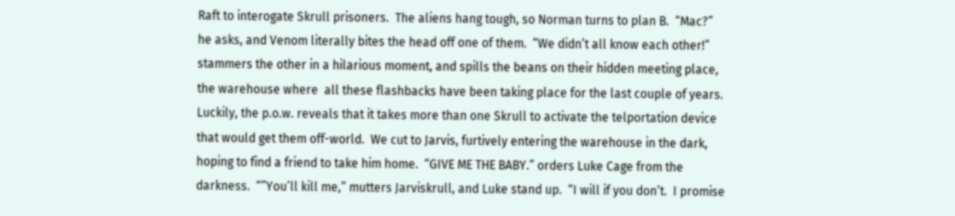Raft to interogate Skrull prisoners.  The aliens hang tough, so Norman turns to plan B.  “Mac?” he asks, and Venom literally bites the head off one of them.  “We didn’t all know each other!” stammers the other in a hilarious moment, and spills the beans on their hidden meeting place, the warehouse where  all these flashbacks have been taking place for the last couple of years.  Luckily, the p.o.w. reveals that it takes more than one Skrull to activate the telportation device that would get them off-world.  We cut to Jarvis, furtively entering the warehouse in the dark, hoping to find a friend to take him home.  “GIVE ME THE BABY.” orders Luke Cage from the darkness.  “”You’ll kill me,” mutters Jarviskrull, and Luke stand up.  “I will if you don’t.  I promise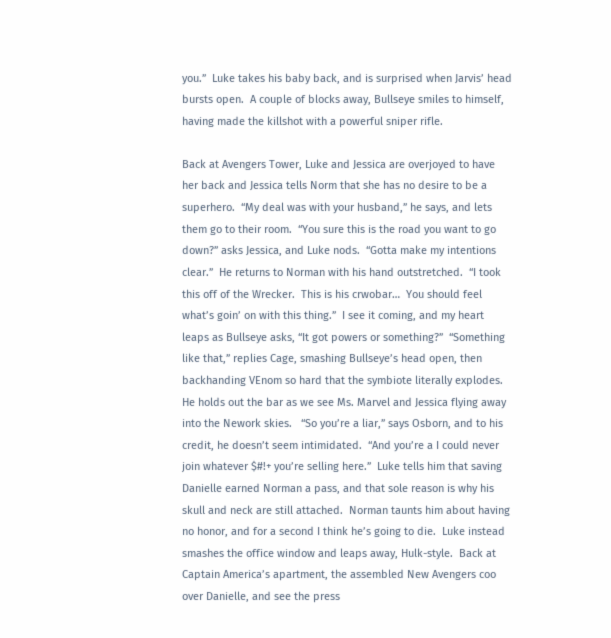you.”  Luke takes his baby back, and is surprised when Jarvis’ head bursts open.  A couple of blocks away, Bullseye smiles to himself, having made the killshot with a powerful sniper rifle.

Back at Avengers Tower, Luke and Jessica are overjoyed to have her back and Jessica tells Norm that she has no desire to be a superhero.  “My deal was with your husband,” he says, and lets them go to their room.  “You sure this is the road you want to go down?” asks Jessica, and Luke nods.  “Gotta make my intentions clear.”  He returns to Norman with his hand outstretched.  “I took this off of the Wrecker.  This is his crwobar…  You should feel what’s goin’ on with this thing.”  I see it coming, and my heart leaps as Bullseye asks, “It got powers or something?”  “Something like that,” replies Cage, smashing Bullseye’s head open, then backhanding VEnom so hard that the symbiote literally explodes.  He holds out the bar as we see Ms. Marvel and Jessica flying away into the Nework skies.   “So you’re a liar,” says Osborn, and to his credit, he doesn’t seem intimidated.  “And you’re a I could never join whatever $#!+ you’re selling here.”  Luke tells him that saving Danielle earned Norman a pass, and that sole reason is why his skull and neck are still attached.  Norman taunts him about having no honor, and for a second I think he’s going to die.  Luke instead smashes the office window and leaps away, Hulk-style.  Back at Captain America’s apartment, the assembled New Avengers coo over Danielle, and see the press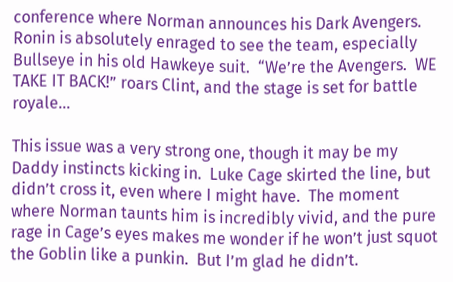conference where Norman announces his Dark Avengers.  Ronin is absolutely enraged to see the team, especially Bullseye in his old Hawkeye suit.  “We’re the Avengers.  WE TAKE IT BACK!” roars Clint, and the stage is set for battle royale…

This issue was a very strong one, though it may be my Daddy instincts kicking in.  Luke Cage skirted the line, but didn’t cross it, even where I might have.  The moment where Norman taunts him is incredibly vivid, and the pure rage in Cage’s eyes makes me wonder if he won’t just squot the Goblin like a punkin.  But I’m glad he didn’t.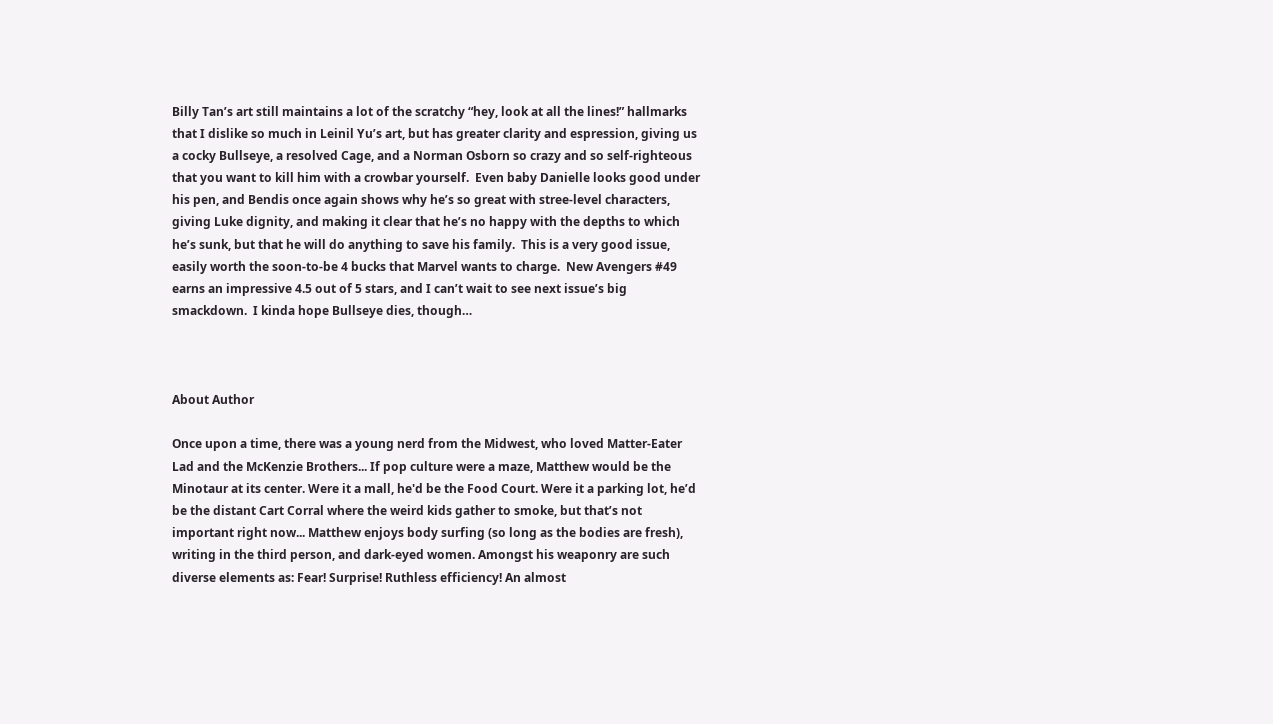Billy Tan’s art still maintains a lot of the scratchy “hey, look at all the lines!” hallmarks that I dislike so much in Leinil Yu’s art, but has greater clarity and espression, giving us a cocky Bullseye, a resolved Cage, and a Norman Osborn so crazy and so self-righteous that you want to kill him with a crowbar yourself.  Even baby Danielle looks good under his pen, and Bendis once again shows why he’s so great with stree-level characters, giving Luke dignity, and making it clear that he’s no happy with the depths to which he’s sunk, but that he will do anything to save his family.  This is a very good issue, easily worth the soon-to-be 4 bucks that Marvel wants to charge.  New Avengers #49 earns an impressive 4.5 out of 5 stars, and I can’t wait to see next issue’s big smackdown.  I kinda hope Bullseye dies, though…



About Author

Once upon a time, there was a young nerd from the Midwest, who loved Matter-Eater Lad and the McKenzie Brothers... If pop culture were a maze, Matthew would be the Minotaur at its center. Were it a mall, he'd be the Food Court. Were it a parking lot, he’d be the distant Cart Corral where the weird kids gather to smoke, but that’s not important right now... Matthew enjoys body surfing (so long as the bodies are fresh), writing in the third person, and dark-eyed women. Amongst his weaponry are such diverse elements as: Fear! Surprise! Ruthless efficiency! An almost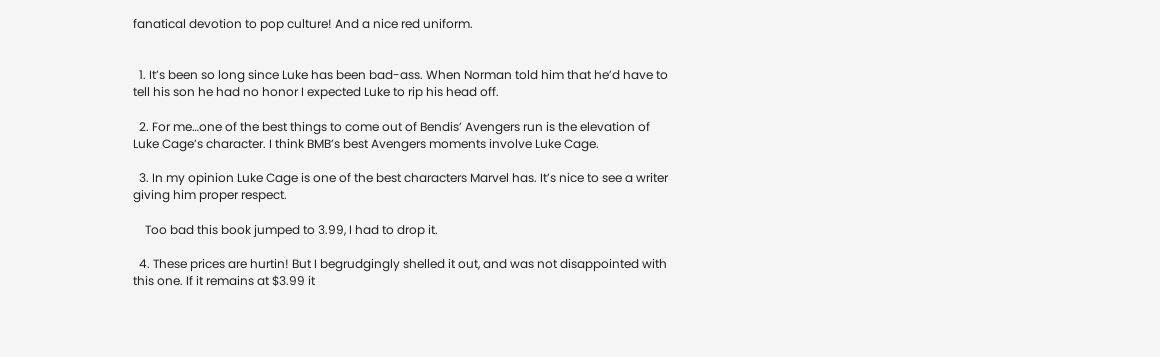fanatical devotion to pop culture! And a nice red uniform.


  1. It’s been so long since Luke has been bad-ass. When Norman told him that he’d have to tell his son he had no honor I expected Luke to rip his head off.

  2. For me…one of the best things to come out of Bendis’ Avengers run is the elevation of Luke Cage’s character. I think BMB’s best Avengers moments involve Luke Cage.

  3. In my opinion Luke Cage is one of the best characters Marvel has. It’s nice to see a writer giving him proper respect.

    Too bad this book jumped to 3.99, I had to drop it.

  4. These prices are hurtin! But I begrudgingly shelled it out, and was not disappointed with this one. If it remains at $3.99 it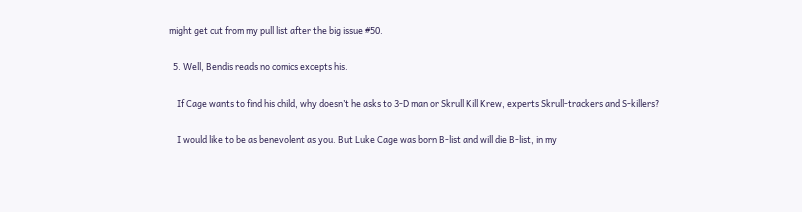might get cut from my pull list after the big issue #50.

  5. Well, Bendis reads no comics excepts his.

    If Cage wants to find his child, why doesn’t he asks to 3-D man or Skrull Kill Krew, experts Skrull-trackers and S-killers?

    I would like to be as benevolent as you. But Luke Cage was born B-list and will die B-list, in my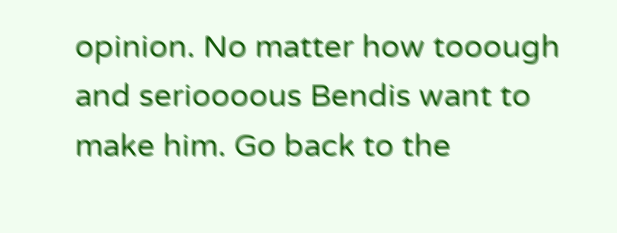opinion. No matter how tooough and serioooous Bendis want to make him. Go back to the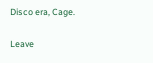Disco era, Cage.

Leave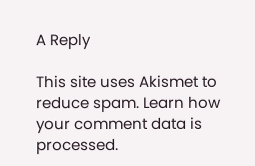A Reply

This site uses Akismet to reduce spam. Learn how your comment data is processed.